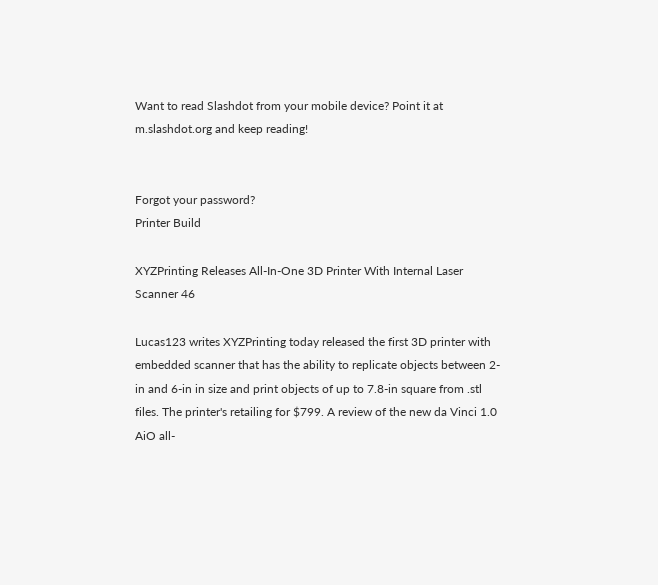Want to read Slashdot from your mobile device? Point it at m.slashdot.org and keep reading!


Forgot your password?
Printer Build

XYZPrinting Releases All-In-One 3D Printer With Internal Laser Scanner 46

Lucas123 writes XYZPrinting today released the first 3D printer with embedded scanner that has the ability to replicate objects between 2-in and 6-in in size and print objects of up to 7.8-in square from .stl files. The printer's retailing for $799. A review of the new da Vinci 1.0 AiO all-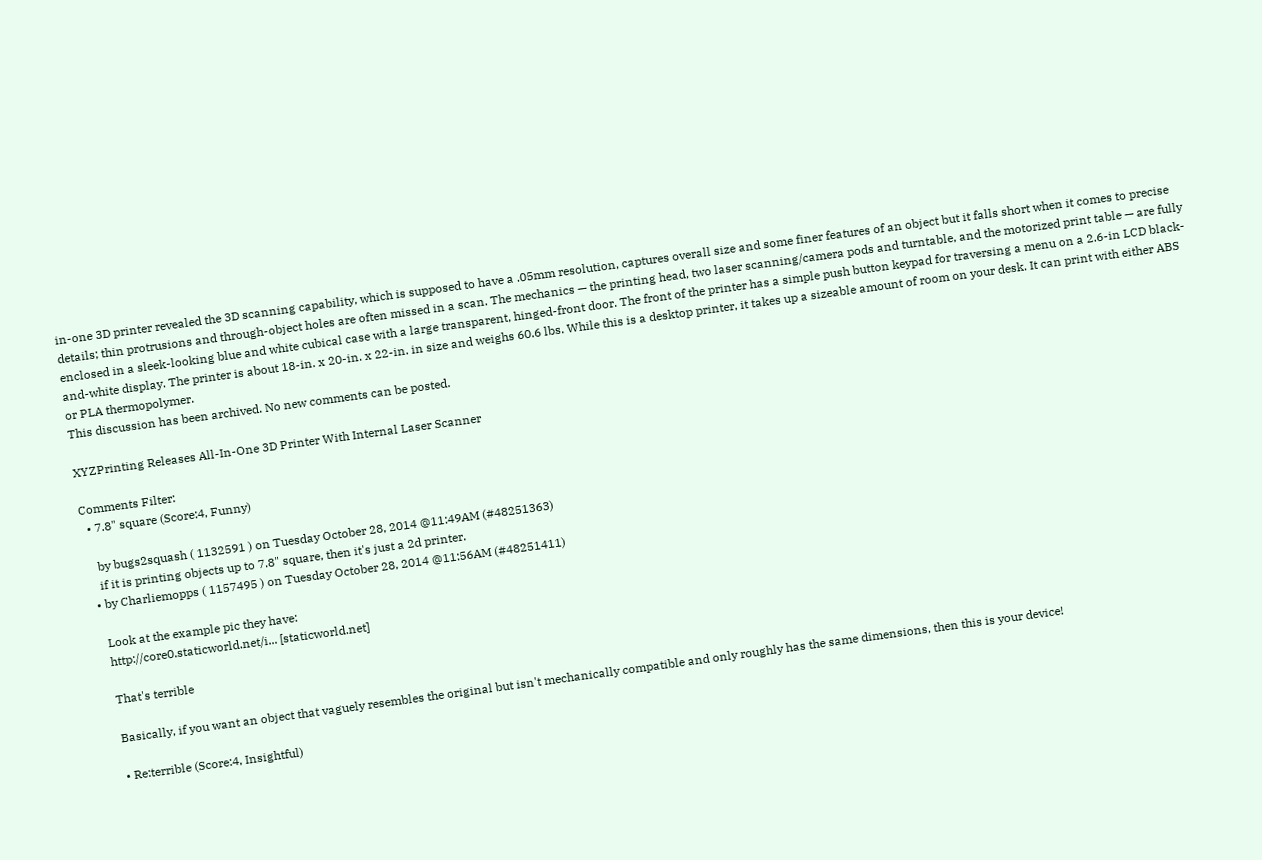in-one 3D printer revealed the 3D scanning capability, which is supposed to have a .05mm resolution, captures overall size and some finer features of an object but it falls short when it comes to precise details; thin protrusions and through-object holes are often missed in a scan. The mechanics — the printing head, two laser scanning/camera pods and turntable, and the motorized print table — are fully enclosed in a sleek-looking blue and white cubical case with a large transparent, hinged-front door. The front of the printer has a simple push button keypad for traversing a menu on a 2.6-in LCD black-and-white display. The printer is about 18-in. x 20-in. x 22-in. in size and weighs 60.6 lbs. While this is a desktop printer, it takes up a sizeable amount of room on your desk. It can print with either ABS or PLA thermopolymer.
This discussion has been archived. No new comments can be posted.

XYZPrinting Releases All-In-One 3D Printer With Internal Laser Scanner

Comments Filter:
  • 7.8" square (Score:4, Funny)

    by bugs2squash ( 1132591 ) on Tuesday October 28, 2014 @11:49AM (#48251363)
    if it is printing objects up to 7.8" square, then it's just a 2d printer.
  • by Charliemopps ( 1157495 ) on Tuesday October 28, 2014 @11:56AM (#48251411)

    Look at the example pic they have:
    http://core0.staticworld.net/i... [staticworld.net]

    That's terrible

    Basically, if you want an object that vaguely resembles the original but isn't mechanically compatible and only roughly has the same dimensions, then this is your device!

    • Re:terrible (Score:4, Insightful)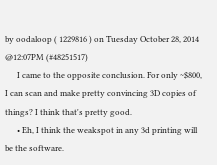by oodaloop ( 1229816 ) on Tuesday October 28, 2014 @12:07PM (#48251517)
      I came to the opposite conclusion. For only ~$800, I can scan and make pretty convincing 3D copies of things? I think that's pretty good.
      • Eh, I think the weakspot in any 3d printing will be the software.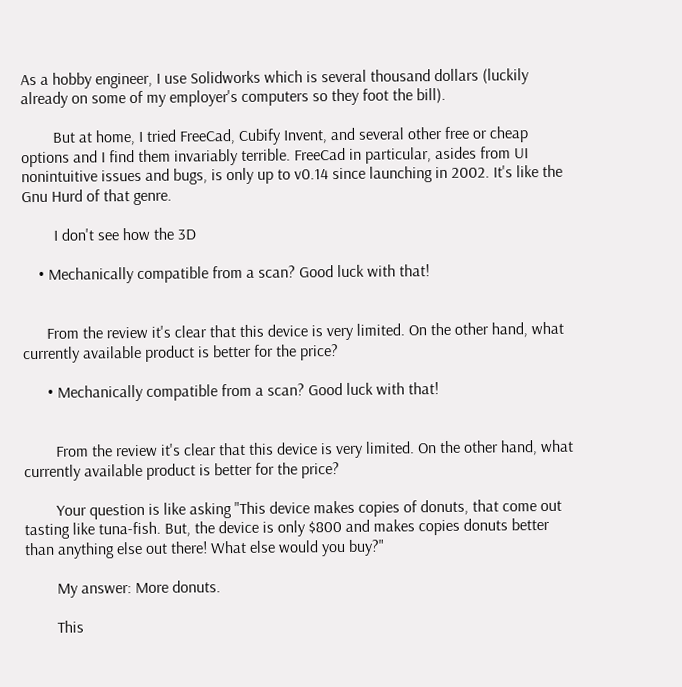As a hobby engineer, I use Solidworks which is several thousand dollars (luckily already on some of my employer's computers so they foot the bill).

        But at home, I tried FreeCad, Cubify Invent, and several other free or cheap options and I find them invariably terrible. FreeCad in particular, asides from UI nonintuitive issues and bugs, is only up to v0.14 since launching in 2002. It's like the Gnu Hurd of that genre.

        I don't see how the 3D

    • Mechanically compatible from a scan? Good luck with that!


      From the review it's clear that this device is very limited. On the other hand, what currently available product is better for the price?

      • Mechanically compatible from a scan? Good luck with that!


        From the review it's clear that this device is very limited. On the other hand, what currently available product is better for the price?

        Your question is like asking "This device makes copies of donuts, that come out tasting like tuna-fish. But, the device is only $800 and makes copies donuts better than anything else out there! What else would you buy?"

        My answer: More donuts.

        This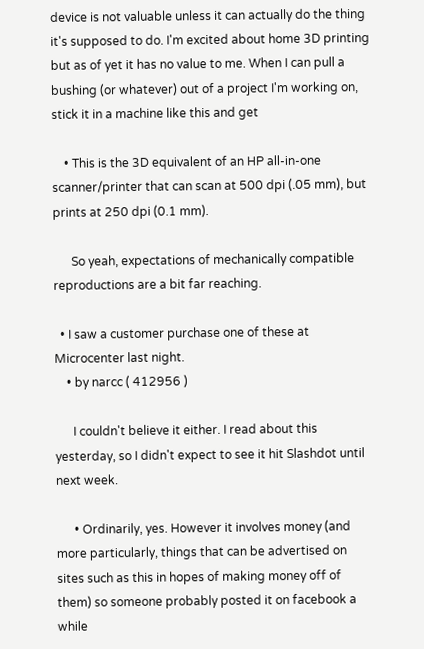device is not valuable unless it can actually do the thing it's supposed to do. I'm excited about home 3D printing but as of yet it has no value to me. When I can pull a bushing (or whatever) out of a project I'm working on, stick it in a machine like this and get

    • This is the 3D equivalent of an HP all-in-one scanner/printer that can scan at 500 dpi (.05 mm), but prints at 250 dpi (0.1 mm).

      So yeah, expectations of mechanically compatible reproductions are a bit far reaching.

  • I saw a customer purchase one of these at Microcenter last night.
    • by narcc ( 412956 )

      I couldn't believe it either. I read about this yesterday, so I didn't expect to see it hit Slashdot until next week.

      • Ordinarily, yes. However it involves money (and more particularly, things that can be advertised on sites such as this in hopes of making money off of them) so someone probably posted it on facebook a while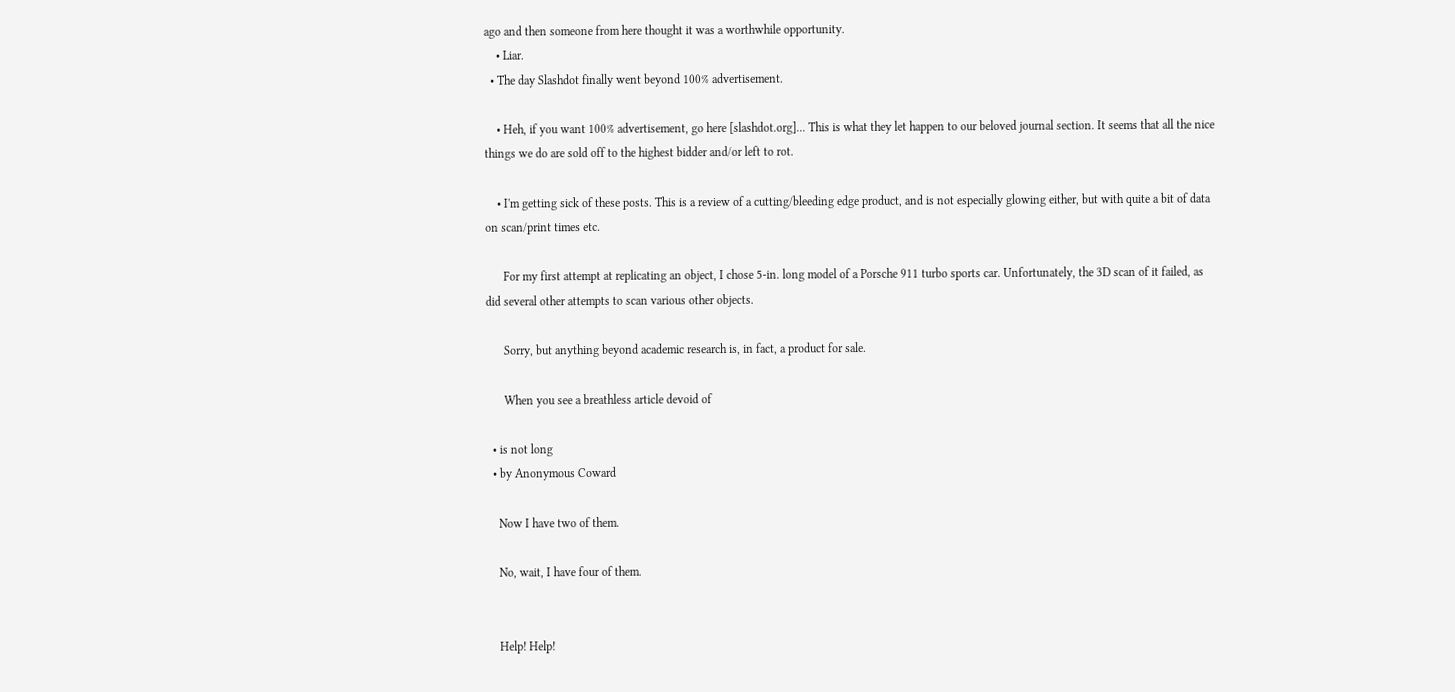ago and then someone from here thought it was a worthwhile opportunity.
    • Liar.
  • The day Slashdot finally went beyond 100% advertisement.

    • Heh, if you want 100% advertisement, go here [slashdot.org]... This is what they let happen to our beloved journal section. It seems that all the nice things we do are sold off to the highest bidder and/or left to rot.

    • I'm getting sick of these posts. This is a review of a cutting/bleeding edge product, and is not especially glowing either, but with quite a bit of data on scan/print times etc.

      For my first attempt at replicating an object, I chose 5-in. long model of a Porsche 911 turbo sports car. Unfortunately, the 3D scan of it failed, as did several other attempts to scan various other objects.

      Sorry, but anything beyond academic research is, in fact, a product for sale.

      When you see a breathless article devoid of

  • is not long
  • by Anonymous Coward

    Now I have two of them.

    No, wait, I have four of them.


    Help! Help!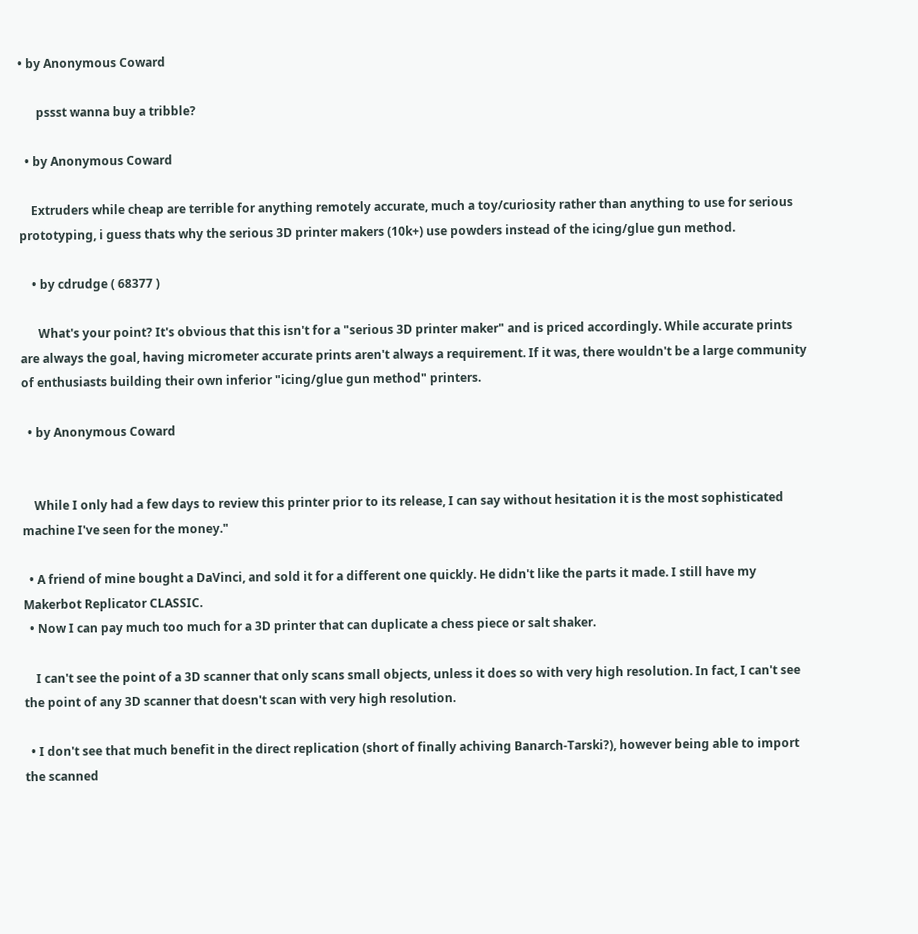• by Anonymous Coward

      pssst wanna buy a tribble?

  • by Anonymous Coward

    Extruders while cheap are terrible for anything remotely accurate, much a toy/curiosity rather than anything to use for serious prototyping, i guess thats why the serious 3D printer makers (10k+) use powders instead of the icing/glue gun method.

    • by cdrudge ( 68377 )

      What's your point? It's obvious that this isn't for a "serious 3D printer maker" and is priced accordingly. While accurate prints are always the goal, having micrometer accurate prints aren't always a requirement. If it was, there wouldn't be a large community of enthusiasts building their own inferior "icing/glue gun method" printers.

  • by Anonymous Coward


    While I only had a few days to review this printer prior to its release, I can say without hesitation it is the most sophisticated machine I've seen for the money."

  • A friend of mine bought a DaVinci, and sold it for a different one quickly. He didn't like the parts it made. I still have my Makerbot Replicator CLASSIC.
  • Now I can pay much too much for a 3D printer that can duplicate a chess piece or salt shaker.

    I can't see the point of a 3D scanner that only scans small objects, unless it does so with very high resolution. In fact, I can't see the point of any 3D scanner that doesn't scan with very high resolution.

  • I don't see that much benefit in the direct replication (short of finally achiving Banarch-Tarski?), however being able to import the scanned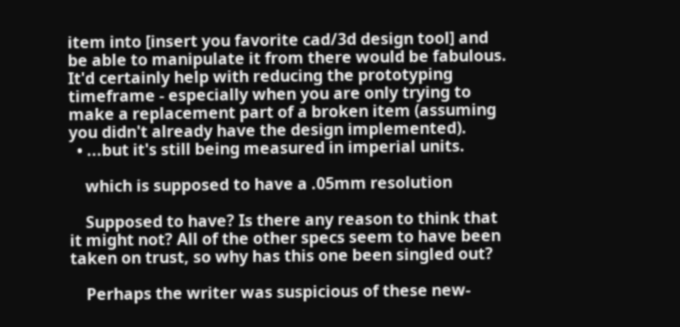item into [insert you favorite cad/3d design tool] and be able to manipulate it from there would be fabulous. It'd certainly help with reducing the prototyping timeframe - especially when you are only trying to make a replacement part of a broken item (assuming you didn't already have the design implemented).
  • ...but it's still being measured in imperial units.

    which is supposed to have a .05mm resolution

    Supposed to have? Is there any reason to think that it might not? All of the other specs seem to have been taken on trust, so why has this one been singled out?

    Perhaps the writer was suspicious of these new-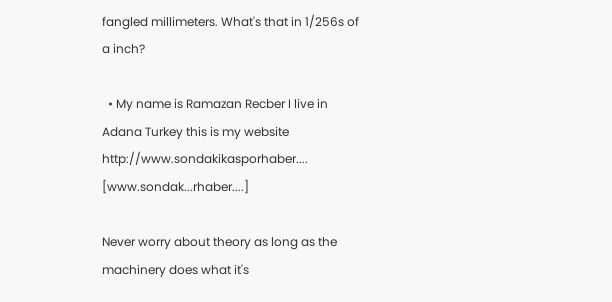fangled millimeters. What's that in 1/256s of a inch?

  • My name is Ramazan Recber I live in Adana Turkey this is my website http://www.sondakikasporhaber.... [www.sondak...rhaber....]

Never worry about theory as long as the machinery does what it's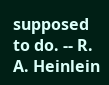supposed to do. -- R. A. Heinlein